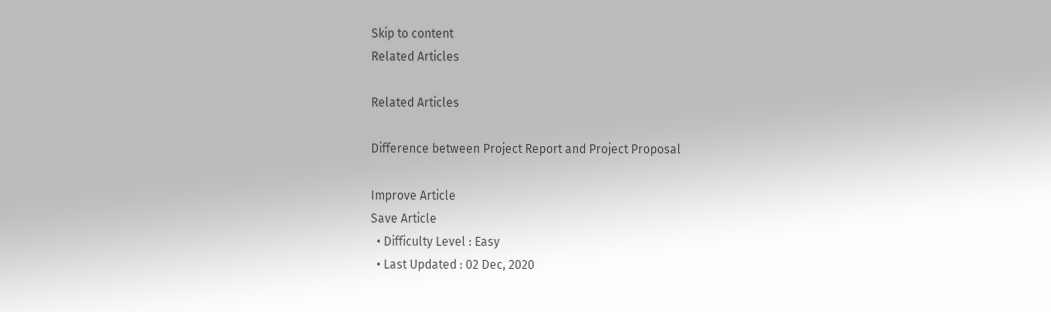Skip to content
Related Articles

Related Articles

Difference between Project Report and Project Proposal

Improve Article
Save Article
  • Difficulty Level : Easy
  • Last Updated : 02 Dec, 2020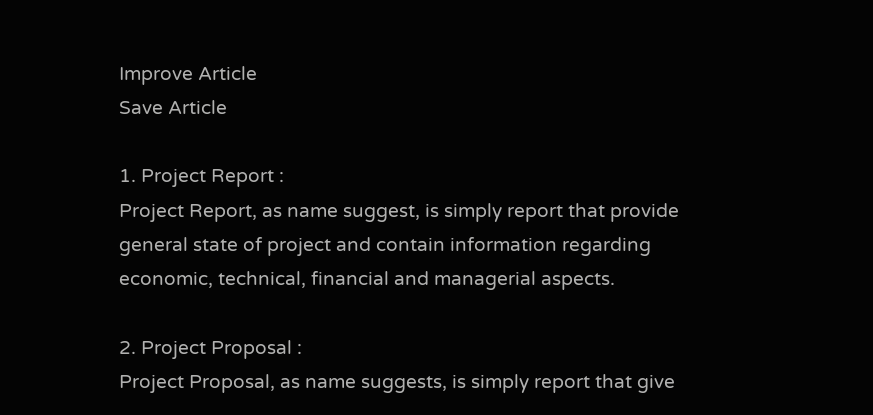Improve Article
Save Article

1. Project Report :
Project Report, as name suggest, is simply report that provide general state of project and contain information regarding economic, technical, financial and managerial aspects.

2. Project Proposal :
Project Proposal, as name suggests, is simply report that give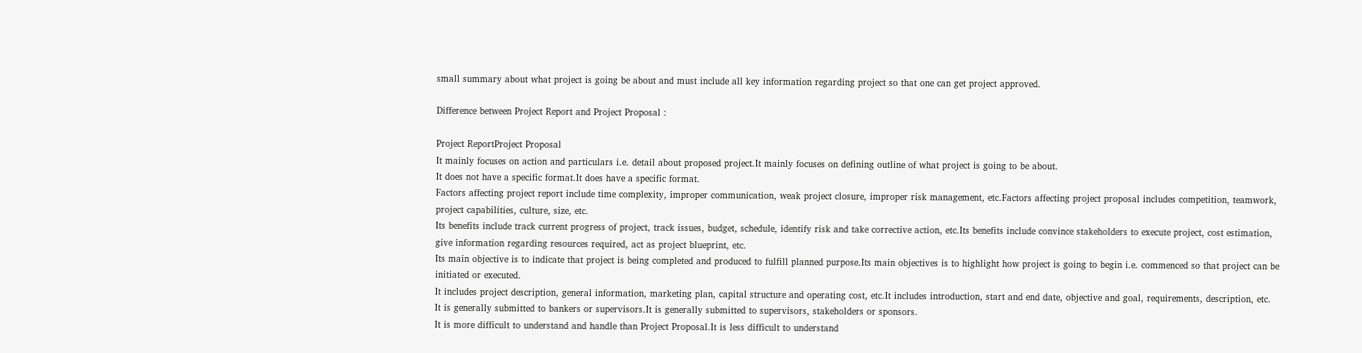small summary about what project is going be about and must include all key information regarding project so that one can get project approved.

Difference between Project Report and Project Proposal :

Project ReportProject Proposal
It mainly focuses on action and particulars i.e. detail about proposed project.It mainly focuses on defining outline of what project is going to be about.
It does not have a specific format.It does have a specific format.
Factors affecting project report include time complexity, improper communication, weak project closure, improper risk management, etc.Factors affecting project proposal includes competition, teamwork, project capabilities, culture, size, etc.
Its benefits include track current progress of project, track issues, budget, schedule, identify risk and take corrective action, etc.Its benefits include convince stakeholders to execute project, cost estimation, give information regarding resources required, act as project blueprint, etc.
Its main objective is to indicate that project is being completed and produced to fulfill planned purpose.Its main objectives is to highlight how project is going to begin i.e. commenced so that project can be initiated or executed.
It includes project description, general information, marketing plan, capital structure and operating cost, etc.It includes introduction, start and end date, objective and goal, requirements, description, etc.
It is generally submitted to bankers or supervisors.It is generally submitted to supervisors, stakeholders or sponsors.
It is more difficult to understand and handle than Project Proposal.It is less difficult to understand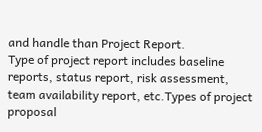and handle than Project Report.
Type of project report includes baseline reports, status report, risk assessment, team availability report, etc.Types of project proposal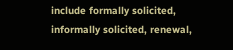include formally solicited, informally solicited, renewal,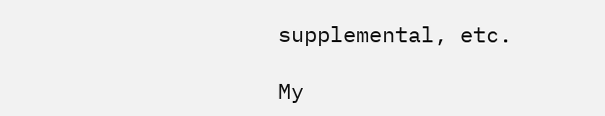supplemental, etc.

My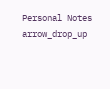Personal Notes arrow_drop_up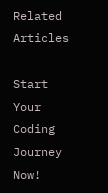Related Articles

Start Your Coding Journey Now!